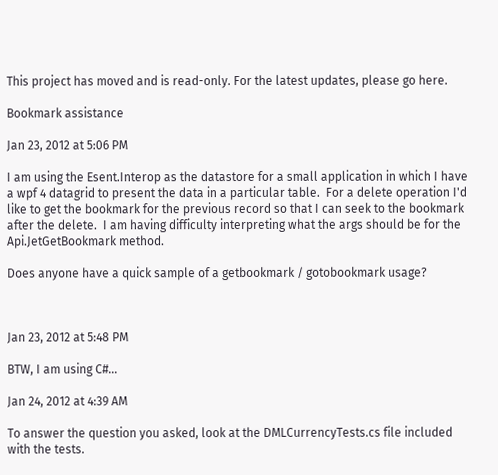This project has moved and is read-only. For the latest updates, please go here.

Bookmark assistance

Jan 23, 2012 at 5:06 PM

I am using the Esent.Interop as the datastore for a small application in which I have a wpf 4 datagrid to present the data in a particular table.  For a delete operation I'd like to get the bookmark for the previous record so that I can seek to the bookmark after the delete.  I am having difficulty interpreting what the args should be for the Api.JetGetBookmark method.

Does anyone have a quick sample of a getbookmark / gotobookmark usage?



Jan 23, 2012 at 5:48 PM

BTW, I am using C#...

Jan 24, 2012 at 4:39 AM

To answer the question you asked, look at the DMLCurrencyTests.cs file included with the tests.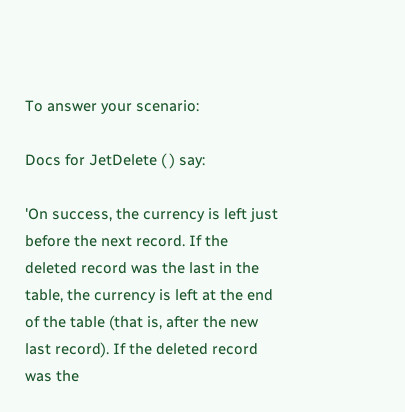To answer your scenario:

Docs for JetDelete ( ) say:

'On success, the currency is left just before the next record. If the deleted record was the last in the table, the currency is left at the end of the table (that is, after the new last record). If the deleted record was the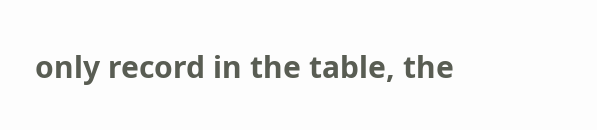only record in the table, the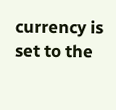currency is set to the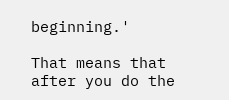beginning.'

That means that after you do the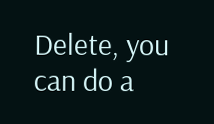Delete, you can do a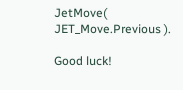JetMove( JET_Move.Previous ).

Good luck!